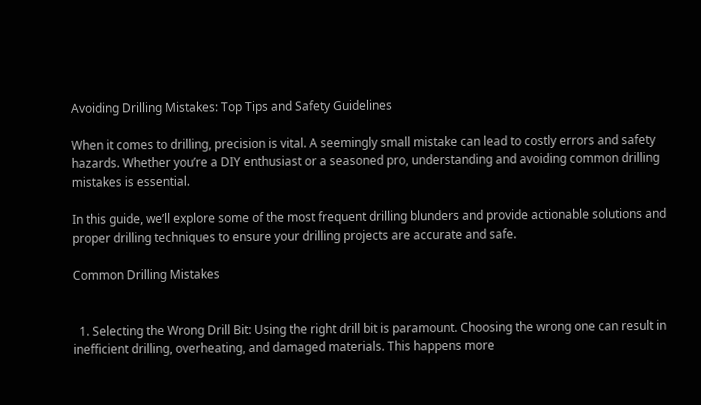Avoiding Drilling Mistakes: Top Tips and Safety Guidelines

When it comes to drilling, precision is vital. A seemingly small mistake can lead to costly errors and safety hazards. Whether you’re a DIY enthusiast or a seasoned pro, understanding and avoiding common drilling mistakes is essential.

In this guide, we’ll explore some of the most frequent drilling blunders and provide actionable solutions and proper drilling techniques to ensure your drilling projects are accurate and safe.

Common Drilling Mistakes


  1. Selecting the Wrong Drill Bit: Using the right drill bit is paramount. Choosing the wrong one can result in inefficient drilling, overheating, and damaged materials. This happens more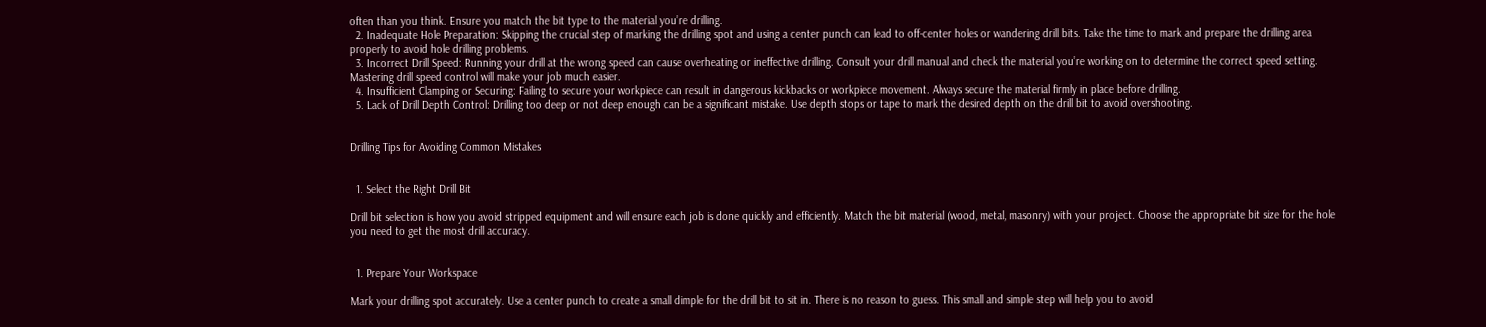often than you think. Ensure you match the bit type to the material you’re drilling.
  2. Inadequate Hole Preparation: Skipping the crucial step of marking the drilling spot and using a center punch can lead to off-center holes or wandering drill bits. Take the time to mark and prepare the drilling area properly to avoid hole drilling problems.
  3. Incorrect Drill Speed: Running your drill at the wrong speed can cause overheating or ineffective drilling. Consult your drill manual and check the material you’re working on to determine the correct speed setting. Mastering drill speed control will make your job much easier.
  4. Insufficient Clamping or Securing: Failing to secure your workpiece can result in dangerous kickbacks or workpiece movement. Always secure the material firmly in place before drilling.
  5. Lack of Drill Depth Control: Drilling too deep or not deep enough can be a significant mistake. Use depth stops or tape to mark the desired depth on the drill bit to avoid overshooting.


Drilling Tips for Avoiding Common Mistakes


  1. Select the Right Drill Bit

Drill bit selection is how you avoid stripped equipment and will ensure each job is done quickly and efficiently. Match the bit material (wood, metal, masonry) with your project. Choose the appropriate bit size for the hole you need to get the most drill accuracy.


  1. Prepare Your Workspace

Mark your drilling spot accurately. Use a center punch to create a small dimple for the drill bit to sit in. There is no reason to guess. This small and simple step will help you to avoid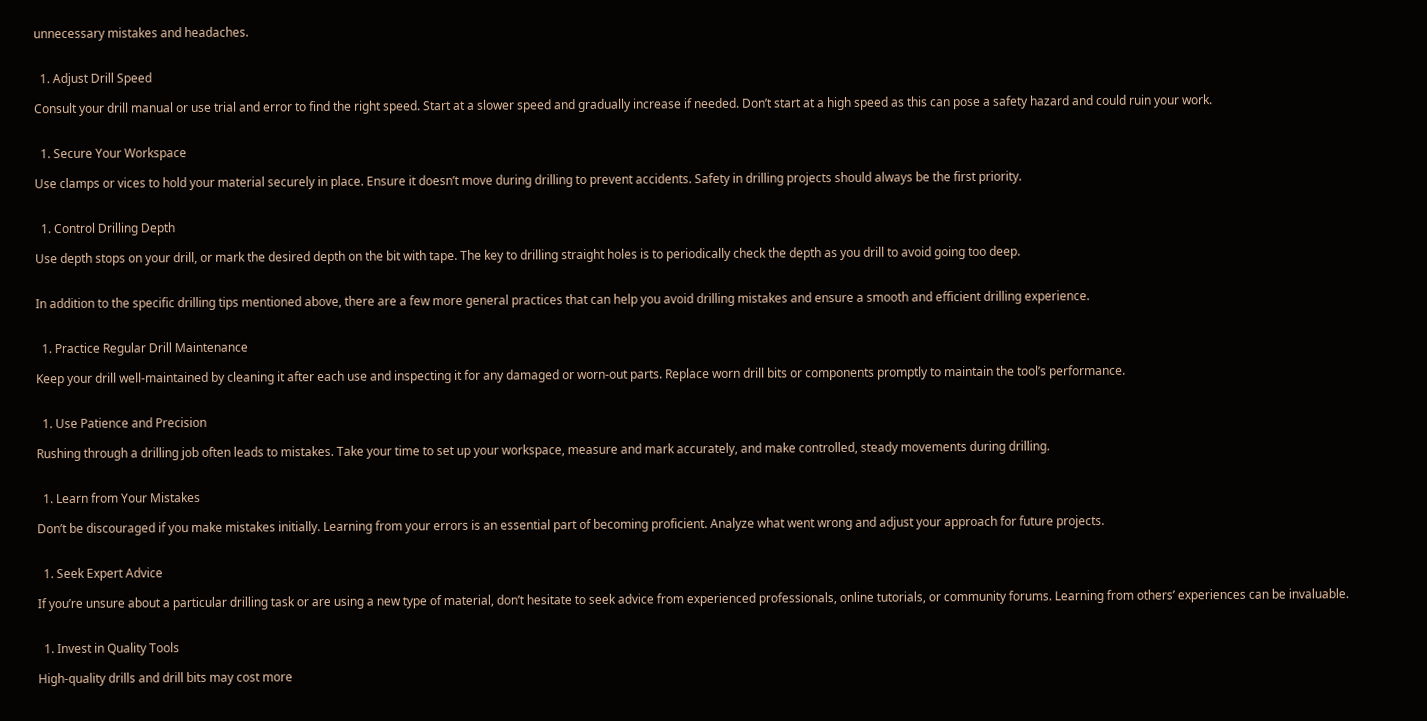unnecessary mistakes and headaches.


  1. Adjust Drill Speed

Consult your drill manual or use trial and error to find the right speed. Start at a slower speed and gradually increase if needed. Don’t start at a high speed as this can pose a safety hazard and could ruin your work.


  1. Secure Your Workspace

Use clamps or vices to hold your material securely in place. Ensure it doesn’t move during drilling to prevent accidents. Safety in drilling projects should always be the first priority.


  1. Control Drilling Depth

Use depth stops on your drill, or mark the desired depth on the bit with tape. The key to drilling straight holes is to periodically check the depth as you drill to avoid going too deep.


In addition to the specific drilling tips mentioned above, there are a few more general practices that can help you avoid drilling mistakes and ensure a smooth and efficient drilling experience.


  1. Practice Regular Drill Maintenance

Keep your drill well-maintained by cleaning it after each use and inspecting it for any damaged or worn-out parts. Replace worn drill bits or components promptly to maintain the tool’s performance.


  1. Use Patience and Precision

Rushing through a drilling job often leads to mistakes. Take your time to set up your workspace, measure and mark accurately, and make controlled, steady movements during drilling.


  1. Learn from Your Mistakes

Don’t be discouraged if you make mistakes initially. Learning from your errors is an essential part of becoming proficient. Analyze what went wrong and adjust your approach for future projects.


  1. Seek Expert Advice

If you’re unsure about a particular drilling task or are using a new type of material, don’t hesitate to seek advice from experienced professionals, online tutorials, or community forums. Learning from others’ experiences can be invaluable.


  1. Invest in Quality Tools

High-quality drills and drill bits may cost more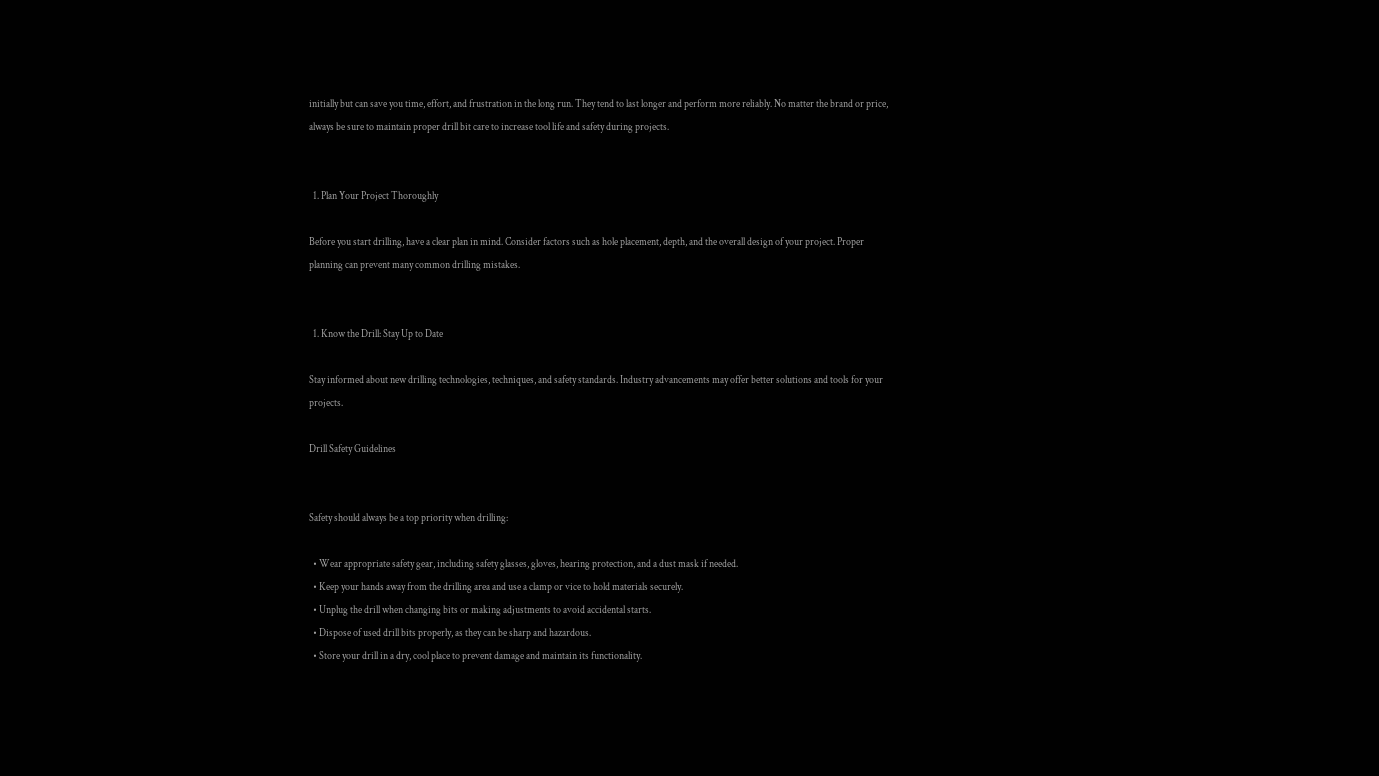initially but can save you time, effort, and frustration in the long run. They tend to last longer and perform more reliably. No matter the brand or price, always be sure to maintain proper drill bit care to increase tool life and safety during projects.


  1. Plan Your Project Thoroughly

Before you start drilling, have a clear plan in mind. Consider factors such as hole placement, depth, and the overall design of your project. Proper planning can prevent many common drilling mistakes.


  1. Know the Drill: Stay Up to Date

Stay informed about new drilling technologies, techniques, and safety standards. Industry advancements may offer better solutions and tools for your projects.

Drill Safety Guidelines


Safety should always be a top priority when drilling:

  • Wear appropriate safety gear, including safety glasses, gloves, hearing protection, and a dust mask if needed.
  • Keep your hands away from the drilling area and use a clamp or vice to hold materials securely.
  • Unplug the drill when changing bits or making adjustments to avoid accidental starts.
  • Dispose of used drill bits properly, as they can be sharp and hazardous.
  • Store your drill in a dry, cool place to prevent damage and maintain its functionality.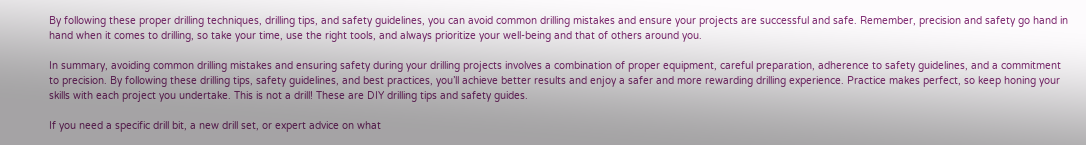By following these proper drilling techniques, drilling tips, and safety guidelines, you can avoid common drilling mistakes and ensure your projects are successful and safe. Remember, precision and safety go hand in hand when it comes to drilling, so take your time, use the right tools, and always prioritize your well-being and that of others around you.

In summary, avoiding common drilling mistakes and ensuring safety during your drilling projects involves a combination of proper equipment, careful preparation, adherence to safety guidelines, and a commitment to precision. By following these drilling tips, safety guidelines, and best practices, you’ll achieve better results and enjoy a safer and more rewarding drilling experience. Practice makes perfect, so keep honing your skills with each project you undertake. This is not a drill! These are DIY drilling tips and safety guides.

If you need a specific drill bit, a new drill set, or expert advice on what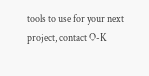tools to use for your next project, contact O-K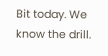Bit today. We know the drill.